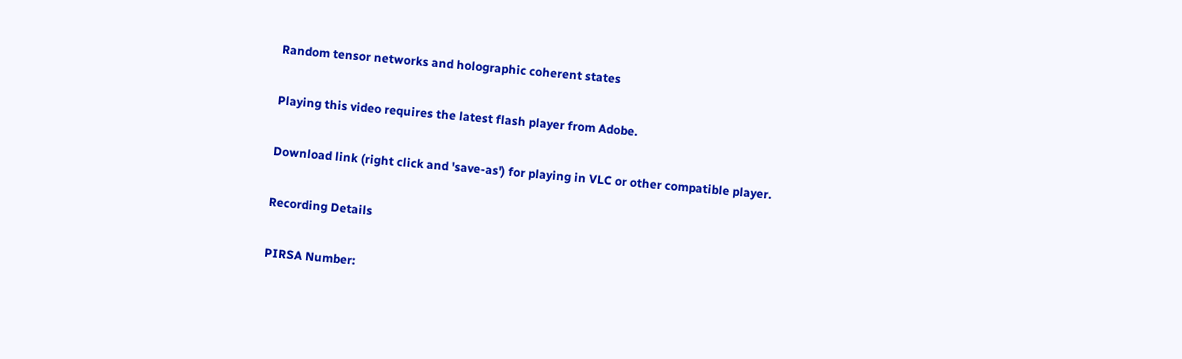Random tensor networks and holographic coherent states

Playing this video requires the latest flash player from Adobe.

Download link (right click and 'save-as') for playing in VLC or other compatible player.

Recording Details

PIRSA Number: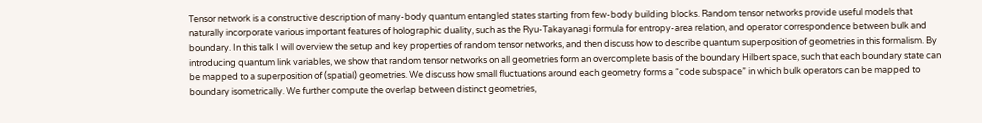Tensor network is a constructive description of many-body quantum entangled states starting from few-body building blocks. Random tensor networks provide useful models that naturally incorporate various important features of holographic duality, such as the Ryu-Takayanagi formula for entropy-area relation, and operator correspondence between bulk and boundary. In this talk I will overview the setup and key properties of random tensor networks, and then discuss how to describe quantum superposition of geometries in this formalism. By introducing quantum link variables, we show that random tensor networks on all geometries form an overcomplete basis of the boundary Hilbert space, such that each boundary state can be mapped to a superposition of (spatial) geometries. We discuss how small fluctuations around each geometry forms a “code subspace” in which bulk operators can be mapped to boundary isometrically. We further compute the overlap between distinct geometries,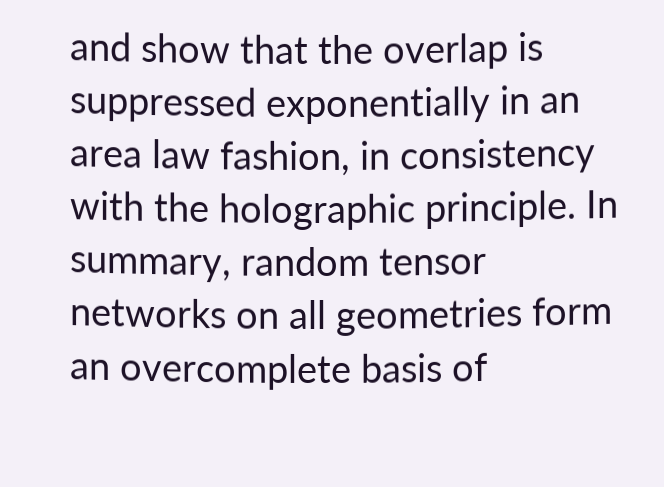and show that the overlap is suppressed exponentially in an area law fashion, in consistency with the holographic principle. In summary, random tensor networks on all geometries form an overcomplete basis of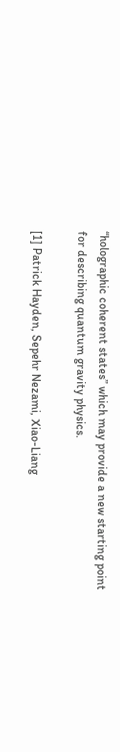“holographic coherent states” which may provide a new starting point for describing quantum gravity physics.

[1] Patrick Hayden, Sepehr Nezami, Xiao-Liang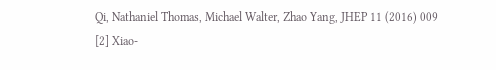Qi, Nathaniel Thomas, Michael Walter, Zhao Yang, JHEP 11 (2016) 009
[2] Xiao-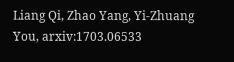Liang Qi, Zhao Yang, Yi-Zhuang You, arxiv:1703.06533